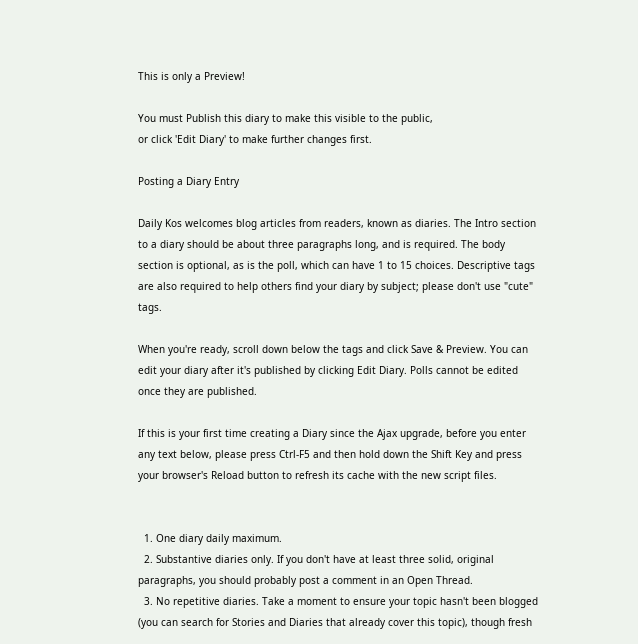This is only a Preview!

You must Publish this diary to make this visible to the public,
or click 'Edit Diary' to make further changes first.

Posting a Diary Entry

Daily Kos welcomes blog articles from readers, known as diaries. The Intro section to a diary should be about three paragraphs long, and is required. The body section is optional, as is the poll, which can have 1 to 15 choices. Descriptive tags are also required to help others find your diary by subject; please don't use "cute" tags.

When you're ready, scroll down below the tags and click Save & Preview. You can edit your diary after it's published by clicking Edit Diary. Polls cannot be edited once they are published.

If this is your first time creating a Diary since the Ajax upgrade, before you enter any text below, please press Ctrl-F5 and then hold down the Shift Key and press your browser's Reload button to refresh its cache with the new script files.


  1. One diary daily maximum.
  2. Substantive diaries only. If you don't have at least three solid, original paragraphs, you should probably post a comment in an Open Thread.
  3. No repetitive diaries. Take a moment to ensure your topic hasn't been blogged (you can search for Stories and Diaries that already cover this topic), though fresh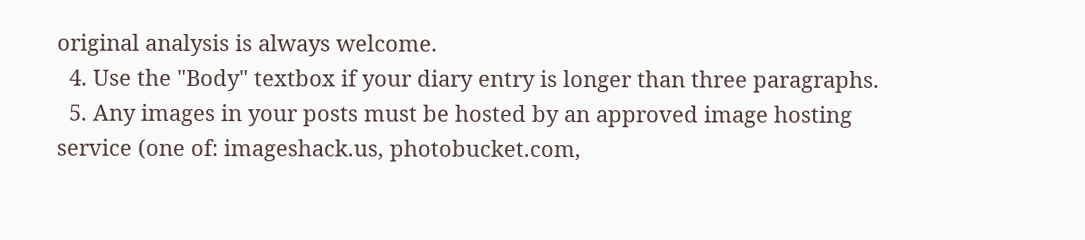original analysis is always welcome.
  4. Use the "Body" textbox if your diary entry is longer than three paragraphs.
  5. Any images in your posts must be hosted by an approved image hosting service (one of: imageshack.us, photobucket.com,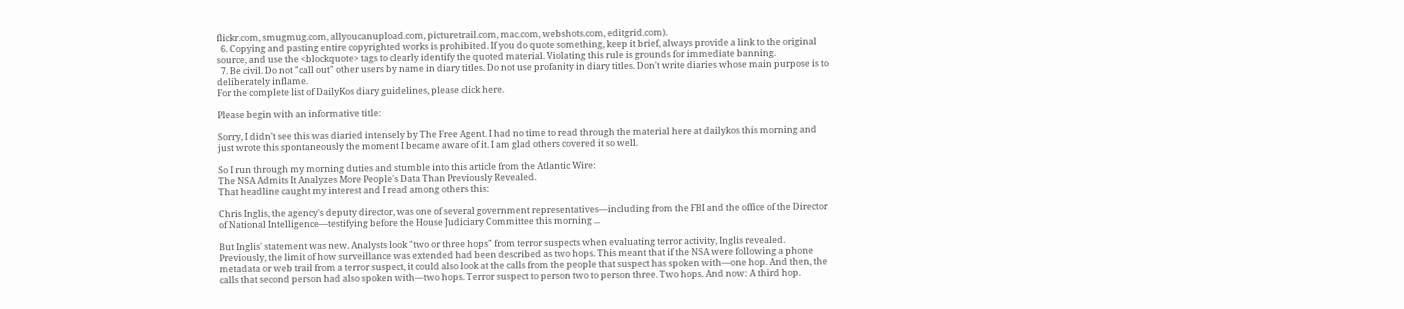flickr.com, smugmug.com, allyoucanupload.com, picturetrail.com, mac.com, webshots.com, editgrid.com).
  6. Copying and pasting entire copyrighted works is prohibited. If you do quote something, keep it brief, always provide a link to the original source, and use the <blockquote> tags to clearly identify the quoted material. Violating this rule is grounds for immediate banning.
  7. Be civil. Do not "call out" other users by name in diary titles. Do not use profanity in diary titles. Don't write diaries whose main purpose is to deliberately inflame.
For the complete list of DailyKos diary guidelines, please click here.

Please begin with an informative title:

Sorry, I didn't see this was diaried intensely by The Free Agent. I had no time to read through the material here at dailykos this morning and just wrote this spontaneously the moment I became aware of it. I am glad others covered it so well.

So I run through my morning duties and stumble into this article from the Atlantic Wire:
The NSA Admits It Analyzes More People's Data Than Previously Revealed.
That headline caught my interest and I read among others this:

Chris Inglis, the agency's deputy director, was one of several government representatives—including from the FBI and the office of the Director of National Intelligence—testifying before the House Judiciary Committee this morning ...

But Inglis' statement was new. Analysts look "two or three hops" from terror suspects when evaluating terror activity, Inglis revealed. Previously, the limit of how surveillance was extended had been described as two hops. This meant that if the NSA were following a phone metadata or web trail from a terror suspect, it could also look at the calls from the people that suspect has spoken with—one hop. And then, the calls that second person had also spoken with—two hops. Terror suspect to person two to person three. Two hops. And now: A third hop.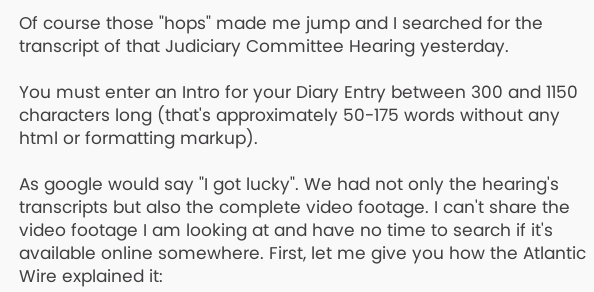Of course those "hops" made me jump and I searched for the transcript of that Judiciary Committee Hearing yesterday.

You must enter an Intro for your Diary Entry between 300 and 1150 characters long (that's approximately 50-175 words without any html or formatting markup).

As google would say "I got lucky". We had not only the hearing's transcripts but also the complete video footage. I can't share the video footage I am looking at and have no time to search if it's available online somewhere. First, let me give you how the Atlantic Wire explained it: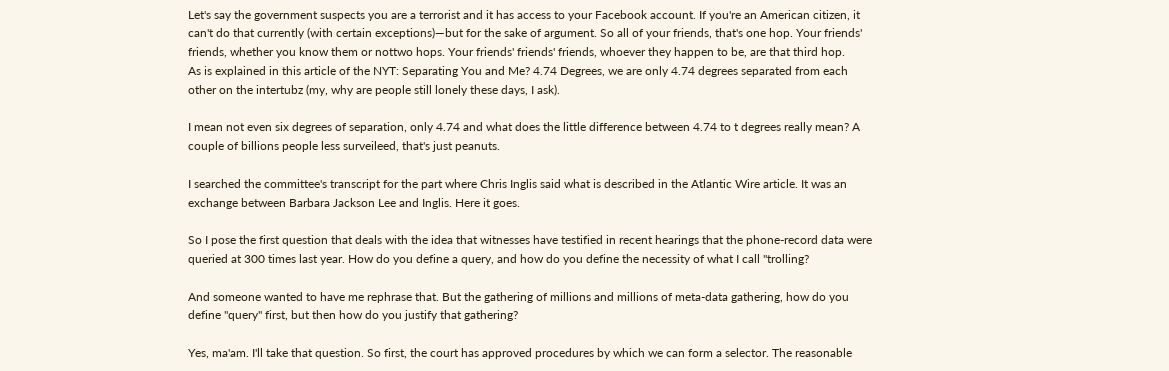Let's say the government suspects you are a terrorist and it has access to your Facebook account. If you're an American citizen, it can't do that currently (with certain exceptions)—but for the sake of argument. So all of your friends, that's one hop. Your friends' friends, whether you know them or nottwo hops. Your friends' friends' friends, whoever they happen to be, are that third hop.
As is explained in this article of the NYT: Separating You and Me? 4.74 Degrees, we are only 4.74 degrees separated from each other on the intertubz (my, why are people still lonely these days, I ask).

I mean not even six degrees of separation, only 4.74 and what does the little difference between 4.74 to t degrees really mean? A couple of billions people less surveileed, that's just peanuts.

I searched the committee's transcript for the part where Chris Inglis said what is described in the Atlantic Wire article. It was an exchange between Barbara Jackson Lee and Inglis. Here it goes.

So I pose the first question that deals with the idea that witnesses have testified in recent hearings that the phone-record data were queried at 300 times last year. How do you define a query, and how do you define the necessity of what I call "trolling?

And someone wanted to have me rephrase that. But the gathering of millions and millions of meta-data gathering, how do you define "query" first, but then how do you justify that gathering?

Yes, ma'am. I'll take that question. So first, the court has approved procedures by which we can form a selector. The reasonable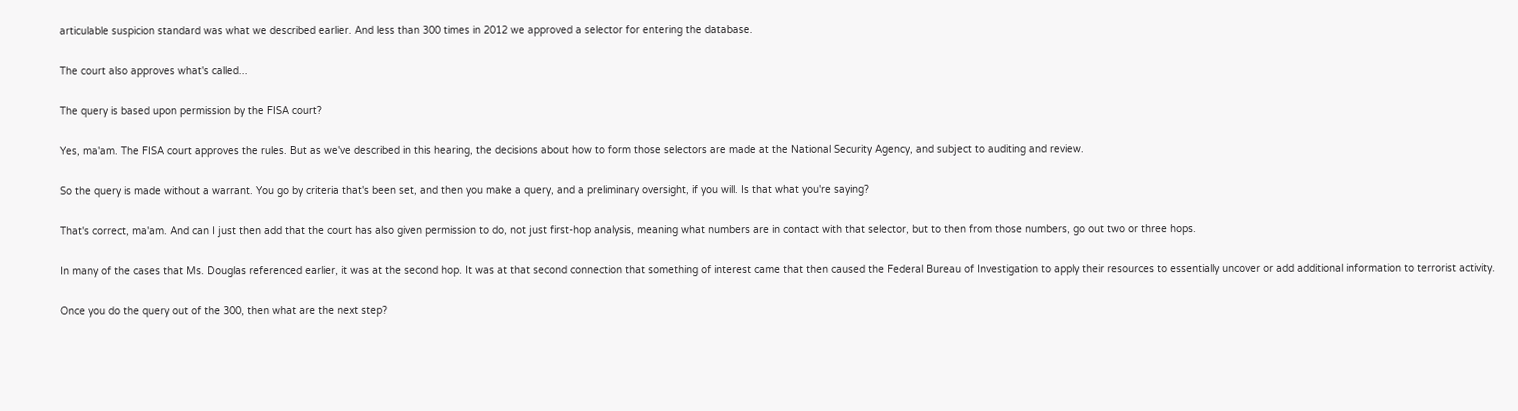articulable suspicion standard was what we described earlier. And less than 300 times in 2012 we approved a selector for entering the database.

The court also approves what's called...

The query is based upon permission by the FISA court?

Yes, ma'am. The FISA court approves the rules. But as we've described in this hearing, the decisions about how to form those selectors are made at the National Security Agency, and subject to auditing and review.

So the query is made without a warrant. You go by criteria that's been set, and then you make a query, and a preliminary oversight, if you will. Is that what you're saying?

That's correct, ma'am. And can I just then add that the court has also given permission to do, not just first-hop analysis, meaning what numbers are in contact with that selector, but to then from those numbers, go out two or three hops.

In many of the cases that Ms. Douglas referenced earlier, it was at the second hop. It was at that second connection that something of interest came that then caused the Federal Bureau of Investigation to apply their resources to essentially uncover or add additional information to terrorist activity.

Once you do the query out of the 300, then what are the next step?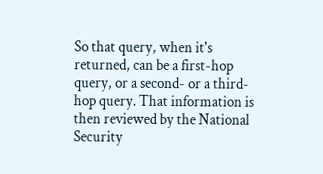So that query, when it's returned, can be a first-hop query, or a second- or a third-hop query. That information is then reviewed by the National Security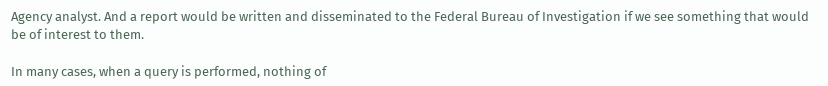Agency analyst. And a report would be written and disseminated to the Federal Bureau of Investigation if we see something that would be of interest to them.

In many cases, when a query is performed, nothing of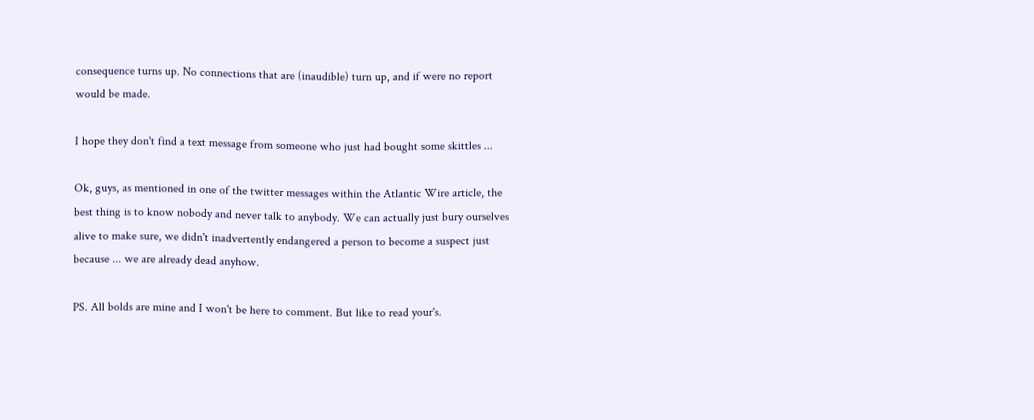consequence turns up. No connections that are (inaudible) turn up, and if were no report would be made.

I hope they don't find a text message from someone who just had bought some skittles ...

Ok, guys, as mentioned in one of the twitter messages within the Atlantic Wire article, the best thing is to know nobody and never talk to anybody. We can actually just bury ourselves alive to make sure, we didn't inadvertently endangered a person to become a suspect just because ... we are already dead anyhow.

PS. All bolds are mine and I won't be here to comment. But like to read your's.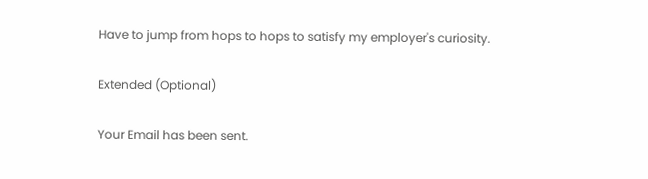Have to jump from hops to hops to satisfy my employer's curiosity.

Extended (Optional)

Your Email has been sent.